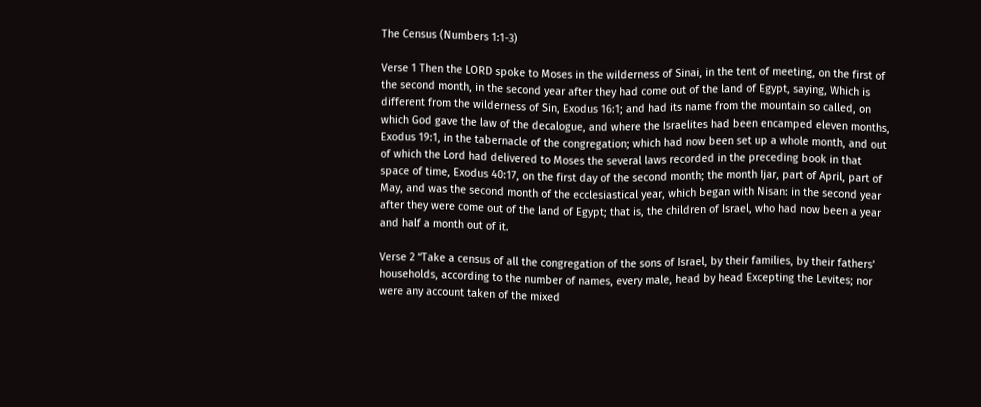The Census (Numbers 1:1-3)

Verse 1 Then the LORD spoke to Moses in the wilderness of Sinai, in the tent of meeting, on the first of the second month, in the second year after they had come out of the land of Egypt, saying, Which is different from the wilderness of Sin, Exodus 16:1; and had its name from the mountain so called, on which God gave the law of the decalogue, and where the Israelites had been encamped eleven months, Exodus 19:1, in the tabernacle of the congregation; which had now been set up a whole month, and out of which the Lord had delivered to Moses the several laws recorded in the preceding book in that space of time, Exodus 40:17, on the first day of the second month; the month Ijar, part of April, part of May, and was the second month of the ecclesiastical year, which began with Nisan: in the second year after they were come out of the land of Egypt; that is, the children of Israel, who had now been a year and half a month out of it.

Verse 2 “Take a census of all the congregation of the sons of Israel, by their families, by their fathers’ households, according to the number of names, every male, head by head Excepting the Levites; nor were any account taken of the mixed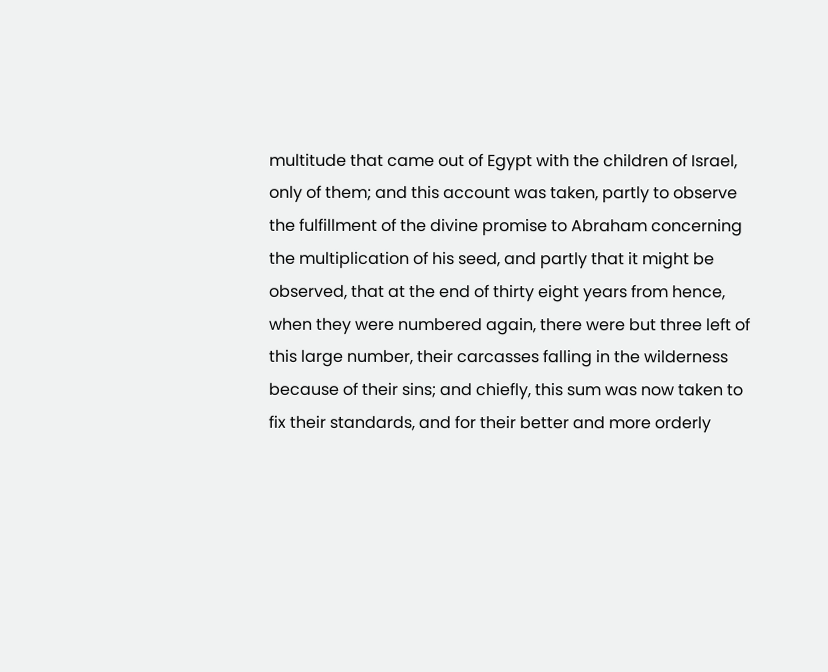multitude that came out of Egypt with the children of Israel, only of them; and this account was taken, partly to observe the fulfillment of the divine promise to Abraham concerning the multiplication of his seed, and partly that it might be observed, that at the end of thirty eight years from hence, when they were numbered again, there were but three left of this large number, their carcasses falling in the wilderness because of their sins; and chiefly, this sum was now taken to fix their standards, and for their better and more orderly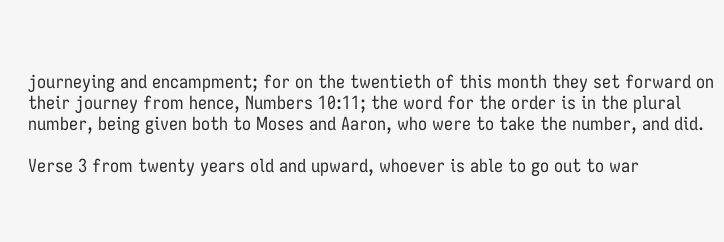journeying and encampment; for on the twentieth of this month they set forward on their journey from hence, Numbers 10:11; the word for the order is in the plural number, being given both to Moses and Aaron, who were to take the number, and did.

Verse 3 from twenty years old and upward, whoever is able to go out to war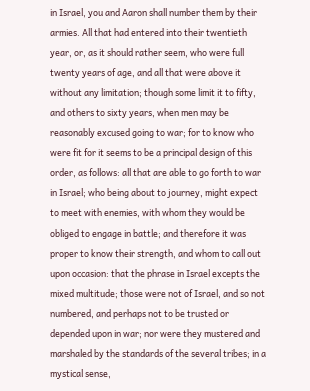in Israel, you and Aaron shall number them by their armies. All that had entered into their twentieth year, or, as it should rather seem, who were full twenty years of age, and all that were above it without any limitation; though some limit it to fifty, and others to sixty years, when men may be reasonably excused going to war; for to know who were fit for it seems to be a principal design of this order, as follows: all that are able to go forth to war in Israel; who being about to journey, might expect to meet with enemies, with whom they would be obliged to engage in battle; and therefore it was proper to know their strength, and whom to call out upon occasion: that the phrase in Israel excepts the mixed multitude; those were not of Israel, and so not numbered, and perhaps not to be trusted or depended upon in war; nor were they mustered and marshaled by the standards of the several tribes; in a mystical sense,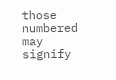those numbered may signify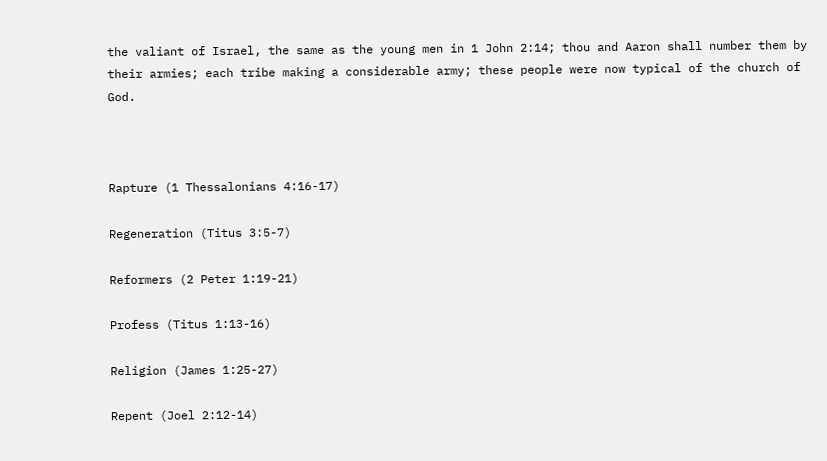the valiant of Israel, the same as the young men in 1 John 2:14; thou and Aaron shall number them by their armies; each tribe making a considerable army; these people were now typical of the church of God.



Rapture (1 Thessalonians 4:16-17)

Regeneration (Titus 3:5-7)

Reformers (2 Peter 1:19-21)

Profess (Titus 1:13-16)

Religion (James 1:25-27)

Repent (Joel 2:12-14)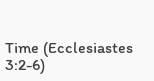Time (Ecclesiastes 3:2-6)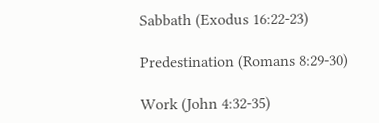Sabbath (Exodus 16:22-23)

Predestination (Romans 8:29-30)

Work (John 4:32-35)